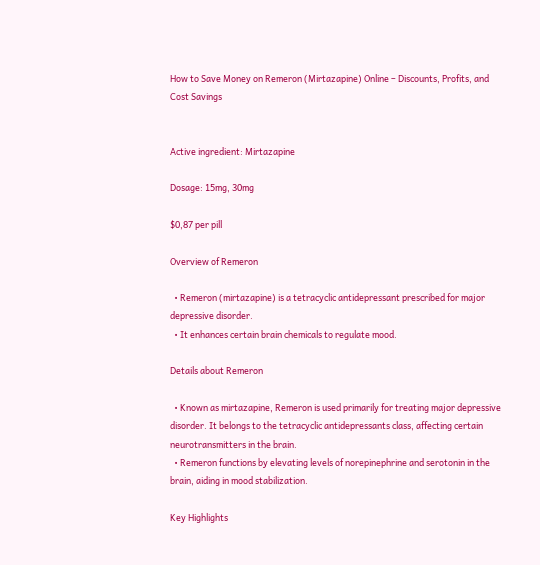How to Save Money on Remeron (Mirtazapine) Online – Discounts, Profits, and Cost Savings


Active ingredient: Mirtazapine

Dosage: 15mg, 30mg

$0,87 per pill

Overview of Remeron

  • Remeron (mirtazapine) is a tetracyclic antidepressant prescribed for major depressive disorder.
  • It enhances certain brain chemicals to regulate mood.

Details about Remeron

  • Known as mirtazapine, Remeron is used primarily for treating major depressive disorder. It belongs to the tetracyclic antidepressants class, affecting certain neurotransmitters in the brain.
  • Remeron functions by elevating levels of norepinephrine and serotonin in the brain, aiding in mood stabilization.

Key Highlights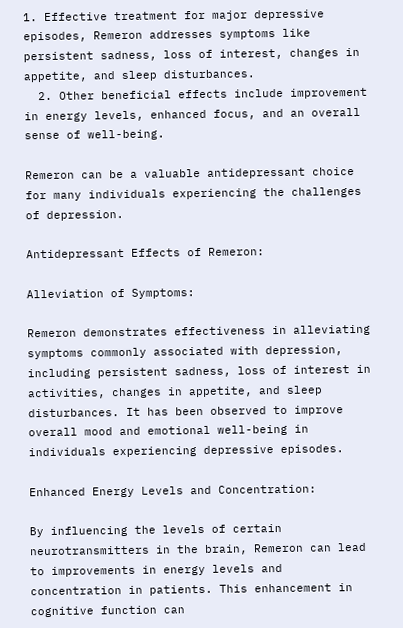1. Effective treatment for major depressive episodes, Remeron addresses symptoms like persistent sadness, loss of interest, changes in appetite, and sleep disturbances.
  2. Other beneficial effects include improvement in energy levels, enhanced focus, and an overall sense of well-being.

Remeron can be a valuable antidepressant choice for many individuals experiencing the challenges of depression.

Antidepressant Effects of Remeron:

Alleviation of Symptoms:

Remeron demonstrates effectiveness in alleviating symptoms commonly associated with depression, including persistent sadness, loss of interest in activities, changes in appetite, and sleep disturbances. It has been observed to improve overall mood and emotional well-being in individuals experiencing depressive episodes.

Enhanced Energy Levels and Concentration:

By influencing the levels of certain neurotransmitters in the brain, Remeron can lead to improvements in energy levels and concentration in patients. This enhancement in cognitive function can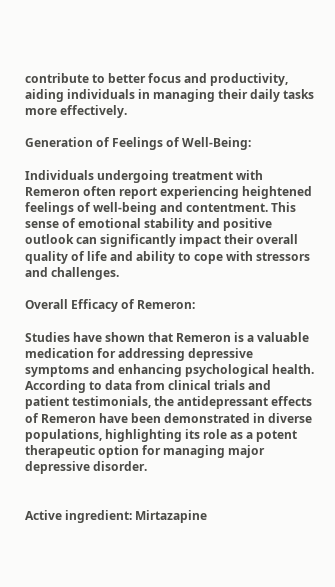contribute to better focus and productivity, aiding individuals in managing their daily tasks more effectively.

Generation of Feelings of Well-Being:

Individuals undergoing treatment with Remeron often report experiencing heightened feelings of well-being and contentment. This sense of emotional stability and positive outlook can significantly impact their overall quality of life and ability to cope with stressors and challenges.

Overall Efficacy of Remeron:

Studies have shown that Remeron is a valuable medication for addressing depressive symptoms and enhancing psychological health. According to data from clinical trials and patient testimonials, the antidepressant effects of Remeron have been demonstrated in diverse populations, highlighting its role as a potent therapeutic option for managing major depressive disorder.


Active ingredient: Mirtazapine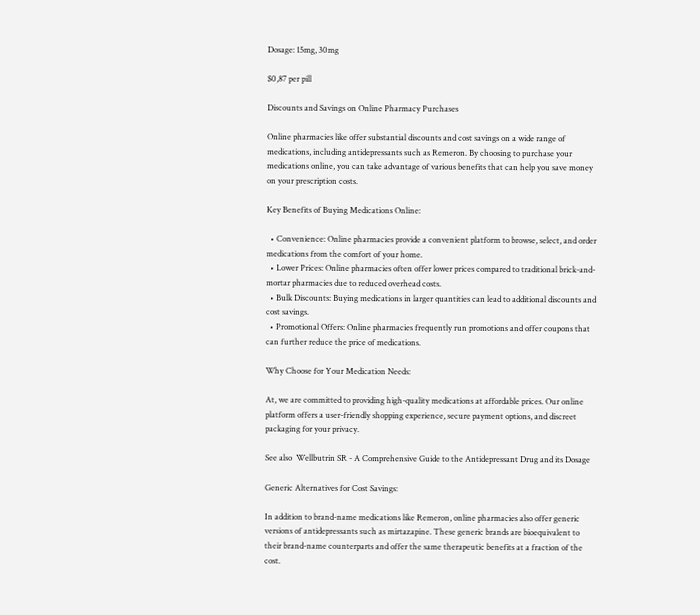Dosage: 15mg, 30mg

$0,87 per pill

Discounts and Savings on Online Pharmacy Purchases

Online pharmacies like offer substantial discounts and cost savings on a wide range of medications, including antidepressants such as Remeron. By choosing to purchase your medications online, you can take advantage of various benefits that can help you save money on your prescription costs.

Key Benefits of Buying Medications Online:

  • Convenience: Online pharmacies provide a convenient platform to browse, select, and order medications from the comfort of your home.
  • Lower Prices: Online pharmacies often offer lower prices compared to traditional brick-and-mortar pharmacies due to reduced overhead costs.
  • Bulk Discounts: Buying medications in larger quantities can lead to additional discounts and cost savings.
  • Promotional Offers: Online pharmacies frequently run promotions and offer coupons that can further reduce the price of medications.

Why Choose for Your Medication Needs:

At, we are committed to providing high-quality medications at affordable prices. Our online platform offers a user-friendly shopping experience, secure payment options, and discreet packaging for your privacy.

See also  Wellbutrin SR - A Comprehensive Guide to the Antidepressant Drug and its Dosage

Generic Alternatives for Cost Savings:

In addition to brand-name medications like Remeron, online pharmacies also offer generic versions of antidepressants such as mirtazapine. These generic brands are bioequivalent to their brand-name counterparts and offer the same therapeutic benefits at a fraction of the cost.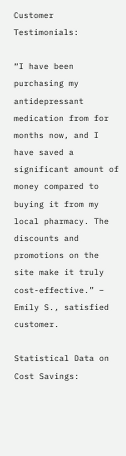Customer Testimonials:

“I have been purchasing my antidepressant medication from for months now, and I have saved a significant amount of money compared to buying it from my local pharmacy. The discounts and promotions on the site make it truly cost-effective.” – Emily S., satisfied customer.

Statistical Data on Cost Savings: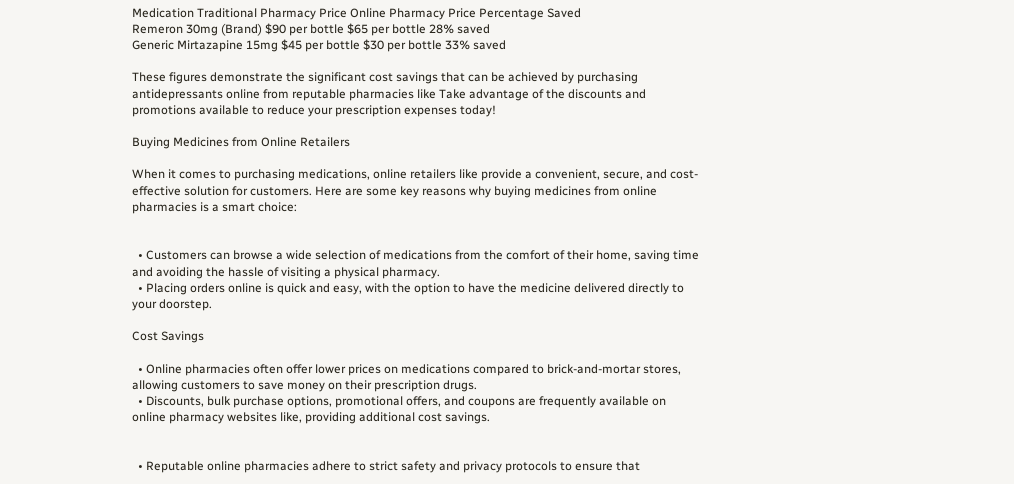Medication Traditional Pharmacy Price Online Pharmacy Price Percentage Saved
Remeron 30mg (Brand) $90 per bottle $65 per bottle 28% saved
Generic Mirtazapine 15mg $45 per bottle $30 per bottle 33% saved

These figures demonstrate the significant cost savings that can be achieved by purchasing antidepressants online from reputable pharmacies like Take advantage of the discounts and promotions available to reduce your prescription expenses today!

Buying Medicines from Online Retailers

When it comes to purchasing medications, online retailers like provide a convenient, secure, and cost-effective solution for customers. Here are some key reasons why buying medicines from online pharmacies is a smart choice:


  • Customers can browse a wide selection of medications from the comfort of their home, saving time and avoiding the hassle of visiting a physical pharmacy.
  • Placing orders online is quick and easy, with the option to have the medicine delivered directly to your doorstep.

Cost Savings

  • Online pharmacies often offer lower prices on medications compared to brick-and-mortar stores, allowing customers to save money on their prescription drugs.
  • Discounts, bulk purchase options, promotional offers, and coupons are frequently available on online pharmacy websites like, providing additional cost savings.


  • Reputable online pharmacies adhere to strict safety and privacy protocols to ensure that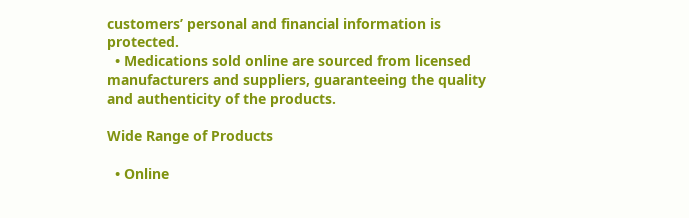customers’ personal and financial information is protected.
  • Medications sold online are sourced from licensed manufacturers and suppliers, guaranteeing the quality and authenticity of the products.

Wide Range of Products

  • Online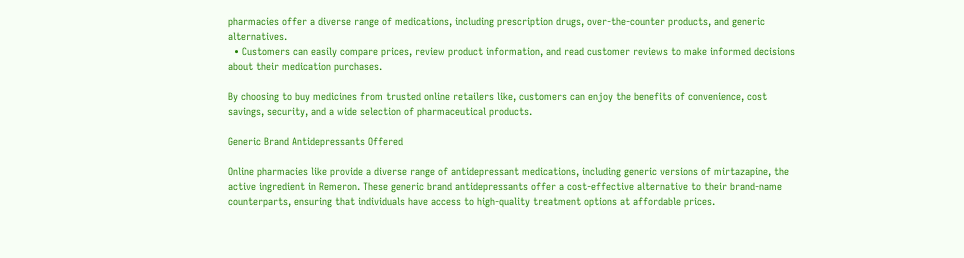pharmacies offer a diverse range of medications, including prescription drugs, over-the-counter products, and generic alternatives.
  • Customers can easily compare prices, review product information, and read customer reviews to make informed decisions about their medication purchases.

By choosing to buy medicines from trusted online retailers like, customers can enjoy the benefits of convenience, cost savings, security, and a wide selection of pharmaceutical products.

Generic Brand Antidepressants Offered

Online pharmacies like provide a diverse range of antidepressant medications, including generic versions of mirtazapine, the active ingredient in Remeron. These generic brand antidepressants offer a cost-effective alternative to their brand-name counterparts, ensuring that individuals have access to high-quality treatment options at affordable prices.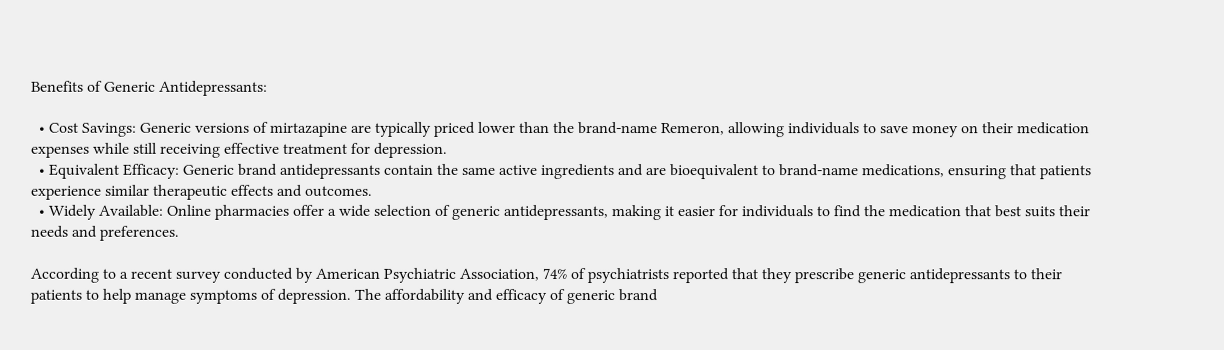Benefits of Generic Antidepressants:

  • Cost Savings: Generic versions of mirtazapine are typically priced lower than the brand-name Remeron, allowing individuals to save money on their medication expenses while still receiving effective treatment for depression.
  • Equivalent Efficacy: Generic brand antidepressants contain the same active ingredients and are bioequivalent to brand-name medications, ensuring that patients experience similar therapeutic effects and outcomes.
  • Widely Available: Online pharmacies offer a wide selection of generic antidepressants, making it easier for individuals to find the medication that best suits their needs and preferences.

According to a recent survey conducted by American Psychiatric Association, 74% of psychiatrists reported that they prescribe generic antidepressants to their patients to help manage symptoms of depression. The affordability and efficacy of generic brand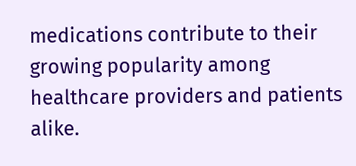medications contribute to their growing popularity among healthcare providers and patients alike.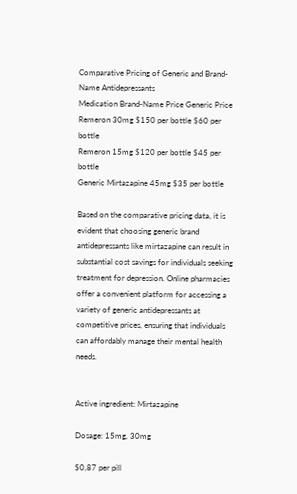Comparative Pricing of Generic and Brand-Name Antidepressants
Medication Brand-Name Price Generic Price
Remeron 30mg $150 per bottle $60 per bottle
Remeron 15mg $120 per bottle $45 per bottle
Generic Mirtazapine 45mg $35 per bottle

Based on the comparative pricing data, it is evident that choosing generic brand antidepressants like mirtazapine can result in substantial cost savings for individuals seeking treatment for depression. Online pharmacies offer a convenient platform for accessing a variety of generic antidepressants at competitive prices, ensuring that individuals can affordably manage their mental health needs.


Active ingredient: Mirtazapine

Dosage: 15mg, 30mg

$0,87 per pill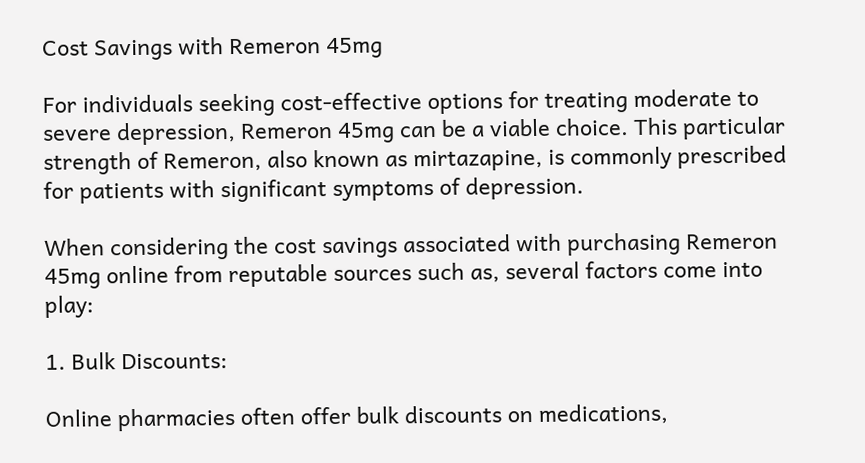Cost Savings with Remeron 45mg

For individuals seeking cost-effective options for treating moderate to severe depression, Remeron 45mg can be a viable choice. This particular strength of Remeron, also known as mirtazapine, is commonly prescribed for patients with significant symptoms of depression.

When considering the cost savings associated with purchasing Remeron 45mg online from reputable sources such as, several factors come into play:

1. Bulk Discounts:

Online pharmacies often offer bulk discounts on medications,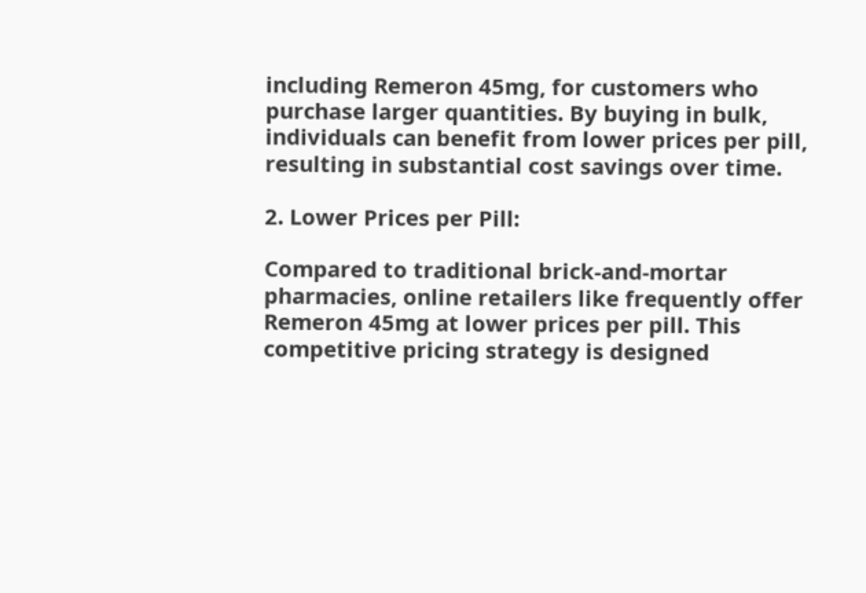including Remeron 45mg, for customers who purchase larger quantities. By buying in bulk, individuals can benefit from lower prices per pill, resulting in substantial cost savings over time.

2. Lower Prices per Pill:

Compared to traditional brick-and-mortar pharmacies, online retailers like frequently offer Remeron 45mg at lower prices per pill. This competitive pricing strategy is designed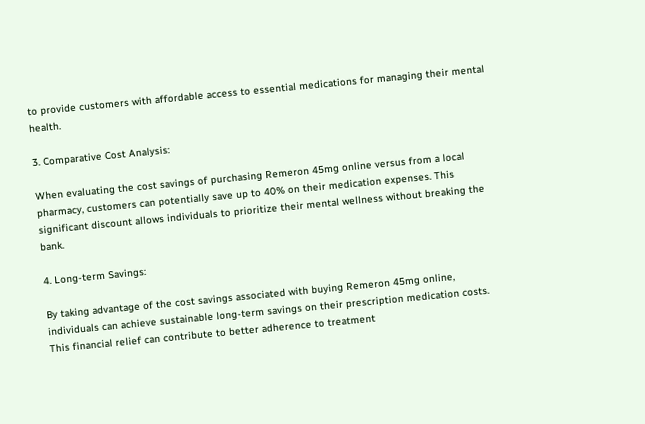to provide customers with affordable access to essential medications for managing their mental health.

3. Comparative Cost Analysis:

When evaluating the cost savings of purchasing Remeron 45mg online versus from a local pharmacy, customers can potentially save up to 40% on their medication expenses. This significant discount allows individuals to prioritize their mental wellness without breaking the bank.

4. Long-term Savings:

By taking advantage of the cost savings associated with buying Remeron 45mg online, individuals can achieve sustainable long-term savings on their prescription medication costs. This financial relief can contribute to better adherence to treatment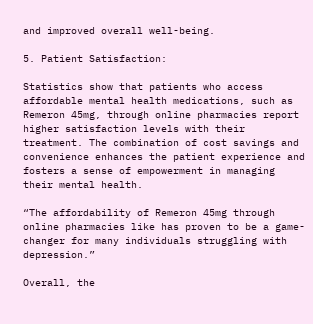and improved overall well-being.

5. Patient Satisfaction:

Statistics show that patients who access affordable mental health medications, such as Remeron 45mg, through online pharmacies report higher satisfaction levels with their treatment. The combination of cost savings and convenience enhances the patient experience and fosters a sense of empowerment in managing their mental health.

“The affordability of Remeron 45mg through online pharmacies like has proven to be a game-changer for many individuals struggling with depression.”

Overall, the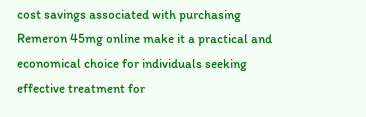cost savings associated with purchasing Remeron 45mg online make it a practical and economical choice for individuals seeking effective treatment for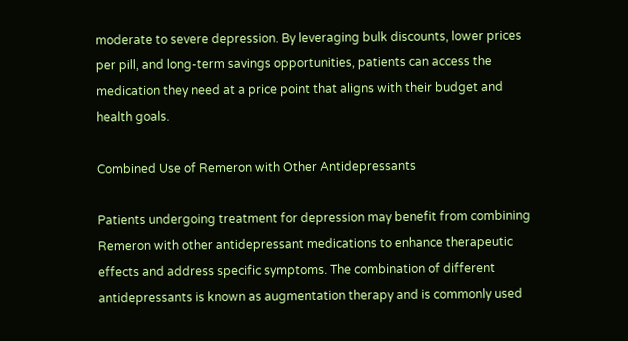moderate to severe depression. By leveraging bulk discounts, lower prices per pill, and long-term savings opportunities, patients can access the medication they need at a price point that aligns with their budget and health goals.

Combined Use of Remeron with Other Antidepressants

Patients undergoing treatment for depression may benefit from combining Remeron with other antidepressant medications to enhance therapeutic effects and address specific symptoms. The combination of different antidepressants is known as augmentation therapy and is commonly used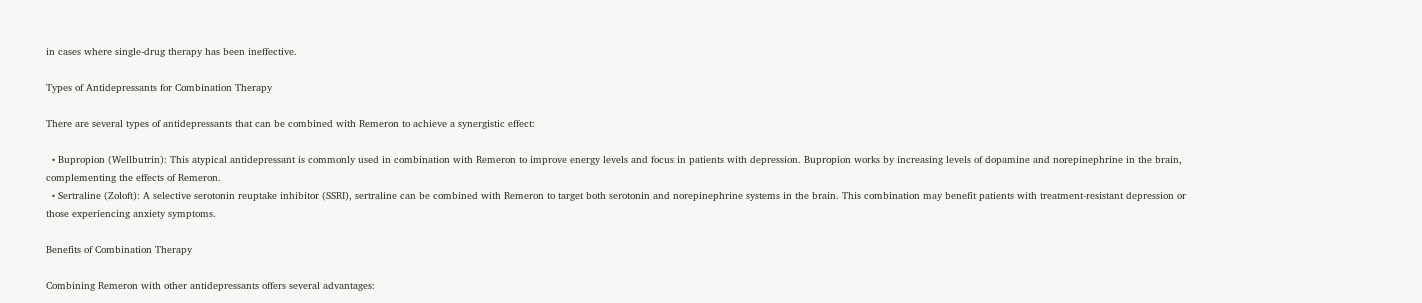in cases where single-drug therapy has been ineffective.

Types of Antidepressants for Combination Therapy

There are several types of antidepressants that can be combined with Remeron to achieve a synergistic effect:

  • Bupropion (Wellbutrin): This atypical antidepressant is commonly used in combination with Remeron to improve energy levels and focus in patients with depression. Bupropion works by increasing levels of dopamine and norepinephrine in the brain, complementing the effects of Remeron.
  • Sertraline (Zoloft): A selective serotonin reuptake inhibitor (SSRI), sertraline can be combined with Remeron to target both serotonin and norepinephrine systems in the brain. This combination may benefit patients with treatment-resistant depression or those experiencing anxiety symptoms.

Benefits of Combination Therapy

Combining Remeron with other antidepressants offers several advantages: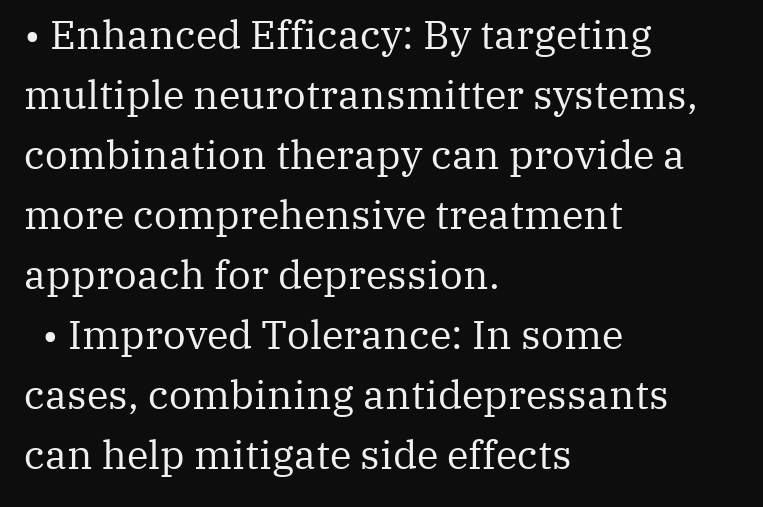• Enhanced Efficacy: By targeting multiple neurotransmitter systems, combination therapy can provide a more comprehensive treatment approach for depression.
  • Improved Tolerance: In some cases, combining antidepressants can help mitigate side effects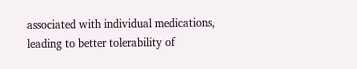associated with individual medications, leading to better tolerability of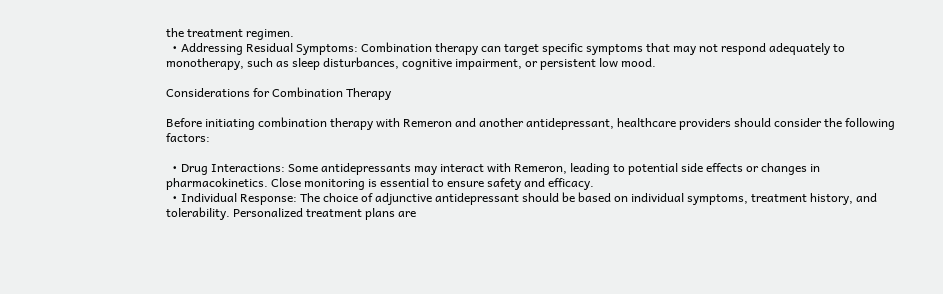the treatment regimen.
  • Addressing Residual Symptoms: Combination therapy can target specific symptoms that may not respond adequately to monotherapy, such as sleep disturbances, cognitive impairment, or persistent low mood.

Considerations for Combination Therapy

Before initiating combination therapy with Remeron and another antidepressant, healthcare providers should consider the following factors:

  • Drug Interactions: Some antidepressants may interact with Remeron, leading to potential side effects or changes in pharmacokinetics. Close monitoring is essential to ensure safety and efficacy.
  • Individual Response: The choice of adjunctive antidepressant should be based on individual symptoms, treatment history, and tolerability. Personalized treatment plans are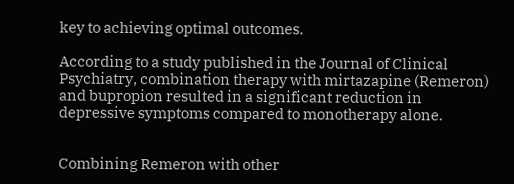key to achieving optimal outcomes.

According to a study published in the Journal of Clinical Psychiatry, combination therapy with mirtazapine (Remeron) and bupropion resulted in a significant reduction in depressive symptoms compared to monotherapy alone.


Combining Remeron with other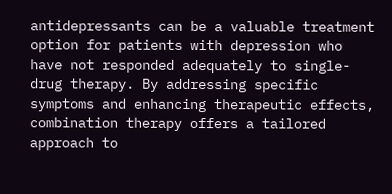antidepressants can be a valuable treatment option for patients with depression who have not responded adequately to single-drug therapy. By addressing specific symptoms and enhancing therapeutic effects, combination therapy offers a tailored approach to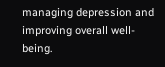managing depression and improving overall well-being.